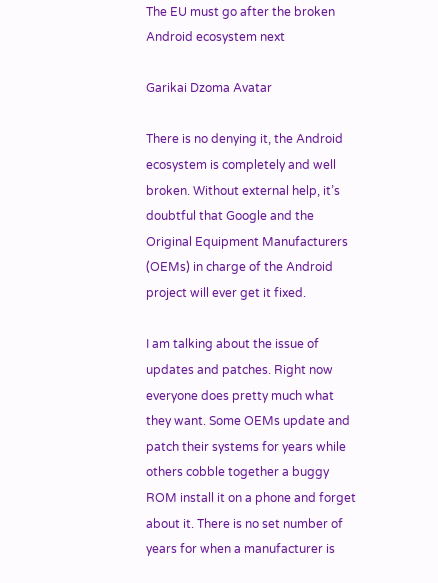The EU must go after the broken Android ecosystem next

Garikai Dzoma Avatar

There is no denying it, the Android ecosystem is completely and well broken. Without external help, it’s doubtful that Google and the Original Equipment Manufacturers (OEMs) in charge of the Android project will ever get it fixed.

I am talking about the issue of updates and patches. Right now everyone does pretty much what they want. Some OEMs update and patch their systems for years while others cobble together a buggy ROM install it on a phone and forget about it. There is no set number of years for when a manufacturer is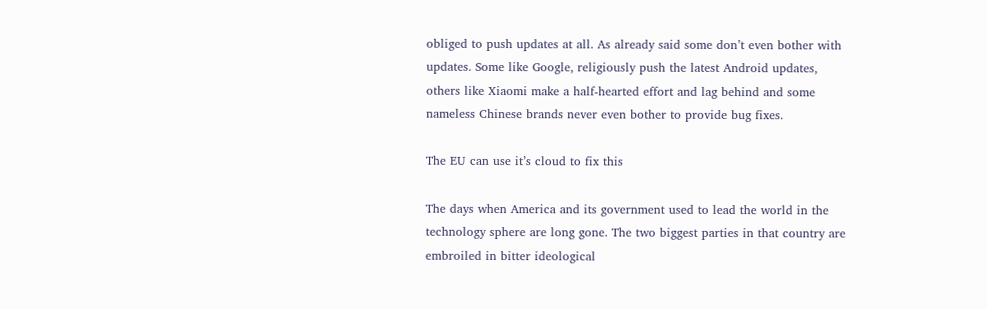obliged to push updates at all. As already said some don’t even bother with updates. Some like Google, religiously push the latest Android updates, others like Xiaomi make a half-hearted effort and lag behind and some nameless Chinese brands never even bother to provide bug fixes.

The EU can use it’s cloud to fix this

The days when America and its government used to lead the world in the technology sphere are long gone. The two biggest parties in that country are embroiled in bitter ideological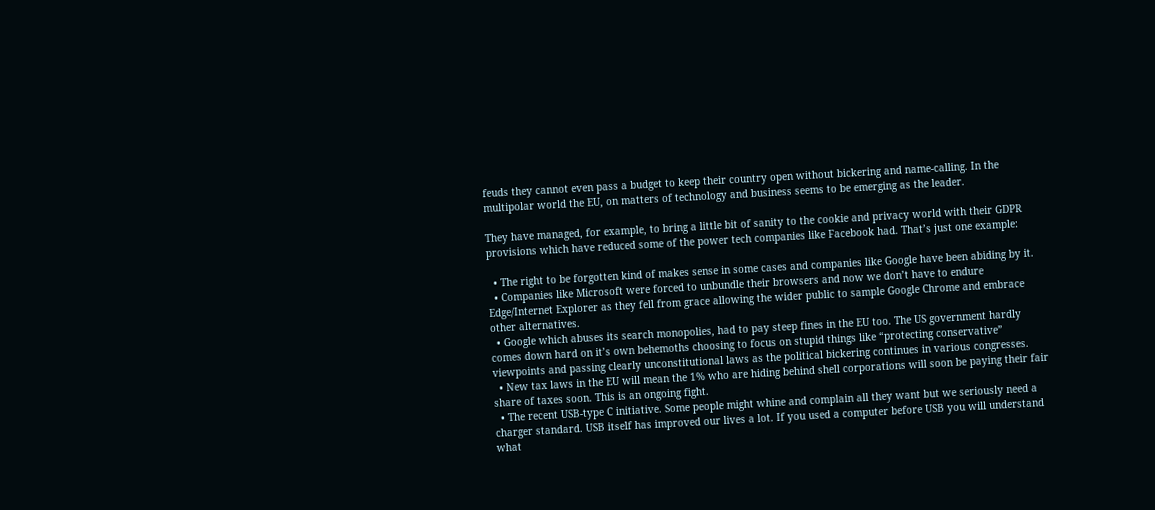feuds they cannot even pass a budget to keep their country open without bickering and name-calling. In the multipolar world the EU, on matters of technology and business seems to be emerging as the leader.

They have managed, for example, to bring a little bit of sanity to the cookie and privacy world with their GDPR provisions which have reduced some of the power tech companies like Facebook had. That’s just one example:

  • The right to be forgotten kind of makes sense in some cases and companies like Google have been abiding by it.
  • Companies like Microsoft were forced to unbundle their browsers and now we don’t have to endure Edge/Internet Explorer as they fell from grace allowing the wider public to sample Google Chrome and embrace other alternatives.
  • Google which abuses its search monopolies, had to pay steep fines in the EU too. The US government hardly comes down hard on it’s own behemoths choosing to focus on stupid things like “protecting conservative” viewpoints and passing clearly unconstitutional laws as the political bickering continues in various congresses.
  • New tax laws in the EU will mean the 1% who are hiding behind shell corporations will soon be paying their fair share of taxes soon. This is an ongoing fight.
  • The recent USB-type C initiative. Some people might whine and complain all they want but we seriously need a charger standard. USB itself has improved our lives a lot. If you used a computer before USB you will understand what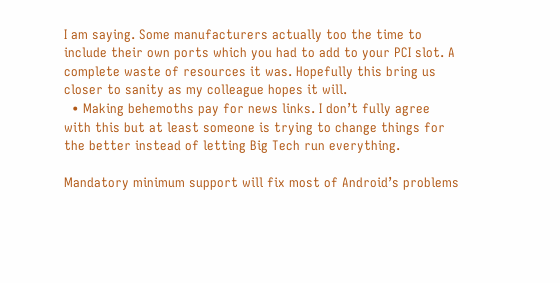I am saying. Some manufacturers actually too the time to include their own ports which you had to add to your PCI slot. A complete waste of resources it was. Hopefully this bring us closer to sanity as my colleague hopes it will.
  • Making behemoths pay for news links. I don’t fully agree with this but at least someone is trying to change things for the better instead of letting Big Tech run everything.

Mandatory minimum support will fix most of Android’s problems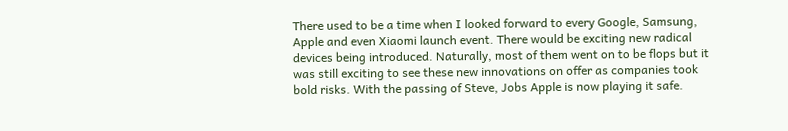There used to be a time when I looked forward to every Google, Samsung, Apple and even Xiaomi launch event. There would be exciting new radical devices being introduced. Naturally, most of them went on to be flops but it was still exciting to see these new innovations on offer as companies took bold risks. With the passing of Steve, Jobs Apple is now playing it safe.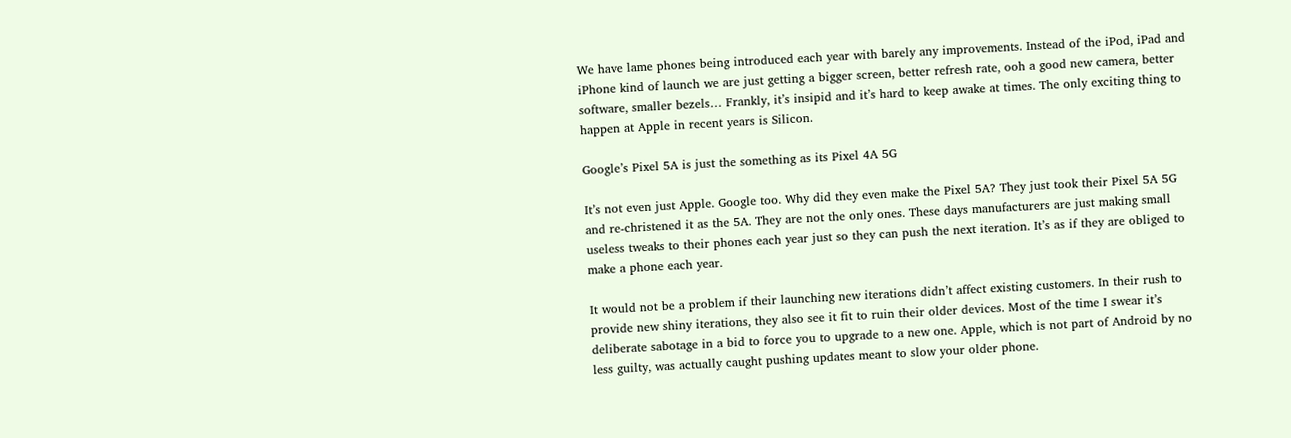We have lame phones being introduced each year with barely any improvements. Instead of the iPod, iPad and iPhone kind of launch we are just getting a bigger screen, better refresh rate, ooh a good new camera, better software, smaller bezels… Frankly, it’s insipid and it’s hard to keep awake at times. The only exciting thing to happen at Apple in recent years is Silicon.

Google’s Pixel 5A is just the something as its Pixel 4A 5G

It’s not even just Apple. Google too. Why did they even make the Pixel 5A? They just took their Pixel 5A 5G and re-christened it as the 5A. They are not the only ones. These days manufacturers are just making small useless tweaks to their phones each year just so they can push the next iteration. It’s as if they are obliged to make a phone each year.

It would not be a problem if their launching new iterations didn’t affect existing customers. In their rush to provide new shiny iterations, they also see it fit to ruin their older devices. Most of the time I swear it’s deliberate sabotage in a bid to force you to upgrade to a new one. Apple, which is not part of Android by no less guilty, was actually caught pushing updates meant to slow your older phone.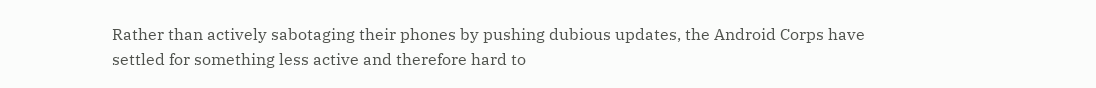Rather than actively sabotaging their phones by pushing dubious updates, the Android Corps have settled for something less active and therefore hard to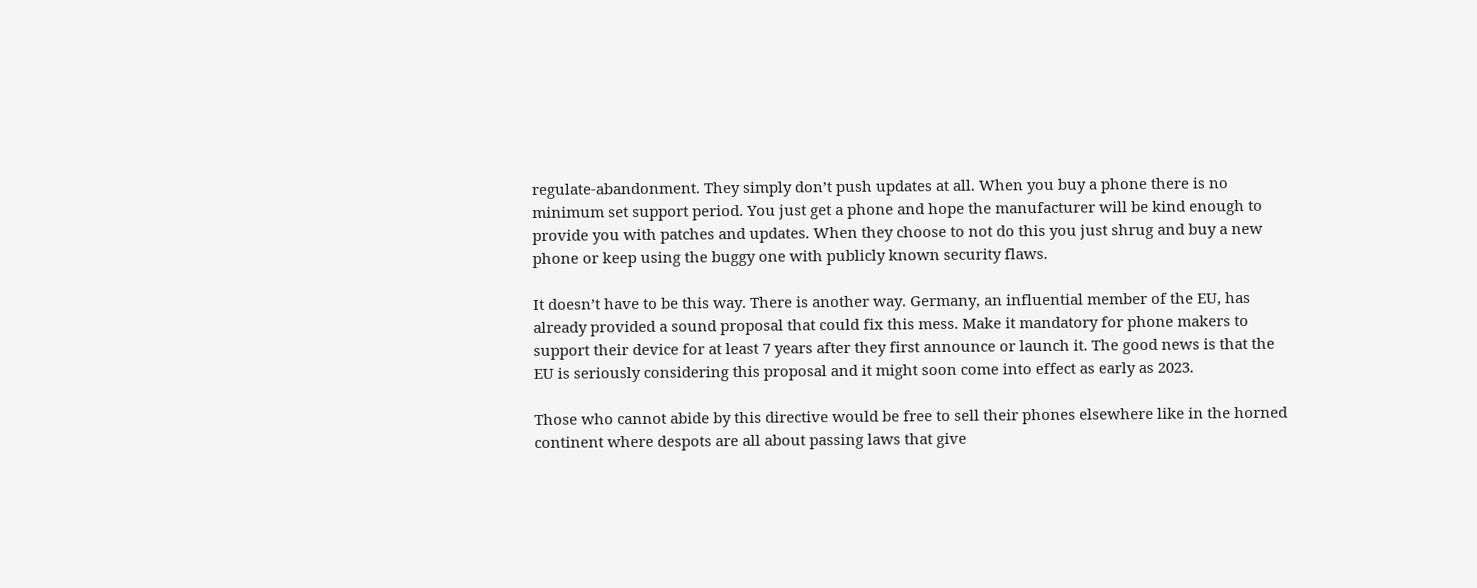regulate-abandonment. They simply don’t push updates at all. When you buy a phone there is no minimum set support period. You just get a phone and hope the manufacturer will be kind enough to provide you with patches and updates. When they choose to not do this you just shrug and buy a new phone or keep using the buggy one with publicly known security flaws.

It doesn’t have to be this way. There is another way. Germany, an influential member of the EU, has already provided a sound proposal that could fix this mess. Make it mandatory for phone makers to support their device for at least 7 years after they first announce or launch it. The good news is that the EU is seriously considering this proposal and it might soon come into effect as early as 2023.

Those who cannot abide by this directive would be free to sell their phones elsewhere like in the horned continent where despots are all about passing laws that give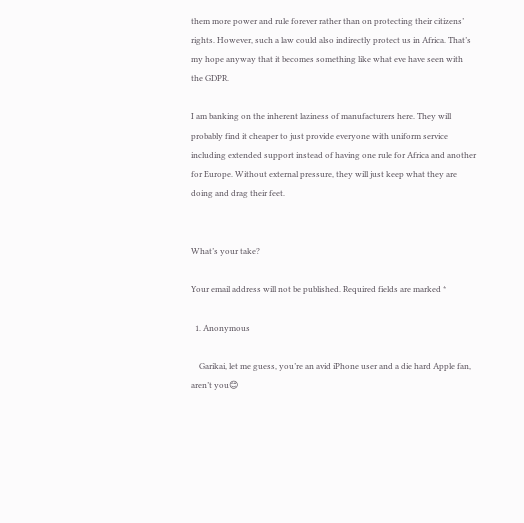them more power and rule forever rather than on protecting their citizens’ rights. However, such a law could also indirectly protect us in Africa. That’s my hope anyway that it becomes something like what eve have seen with the GDPR.

I am banking on the inherent laziness of manufacturers here. They will probably find it cheaper to just provide everyone with uniform service including extended support instead of having one rule for Africa and another for Europe. Without external pressure, they will just keep what they are doing and drag their feet.


What’s your take?

Your email address will not be published. Required fields are marked *

  1. Anonymous

    Garikai, let me guess, you’re an avid iPhone user and a die hard Apple fan, aren’t you😊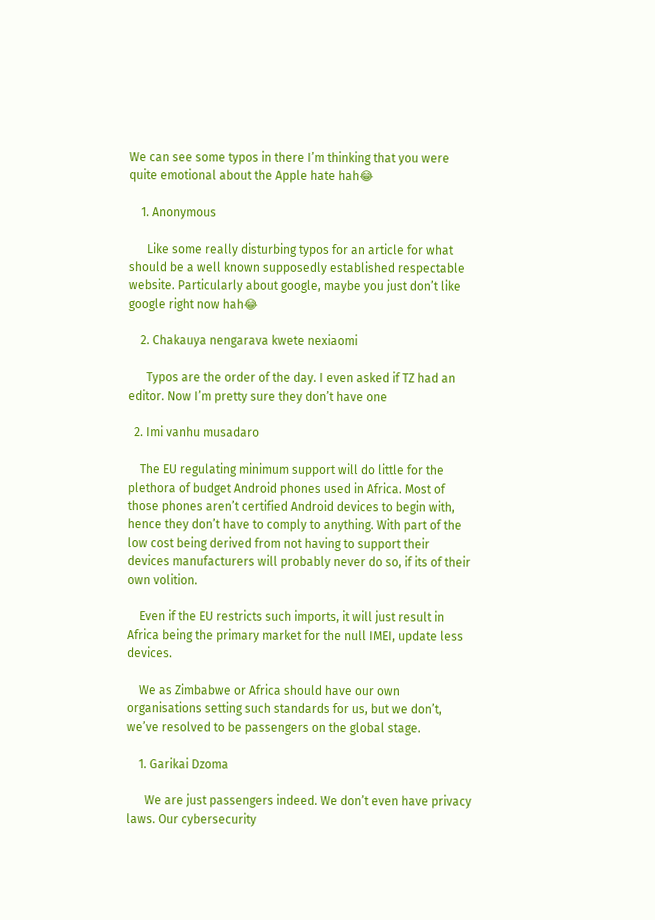We can see some typos in there I’m thinking that you were quite emotional about the Apple hate hah😂

    1. Anonymous

      Like some really disturbing typos for an article for what should be a well known supposedly established respectable website. Particularly about google, maybe you just don’t like google right now hah😂

    2. Chakauya nengarava kwete nexiaomi

      Typos are the order of the day. I even asked if TZ had an editor. Now I’m pretty sure they don’t have one

  2. Imi vanhu musadaro

    The EU regulating minimum support will do little for the plethora of budget Android phones used in Africa. Most of those phones aren’t certified Android devices to begin with, hence they don’t have to comply to anything. With part of the low cost being derived from not having to support their devices manufacturers will probably never do so, if its of their own volition.

    Even if the EU restricts such imports, it will just result in Africa being the primary market for the null IMEI, update less devices.

    We as Zimbabwe or Africa should have our own organisations setting such standards for us, but we don’t, we’ve resolved to be passengers on the global stage.

    1. Garikai Dzoma

      We are just passengers indeed. We don’t even have privacy laws. Our cybersecurity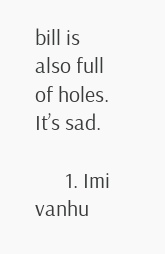bill is also full of holes. It’s sad.

      1. Imi vanhu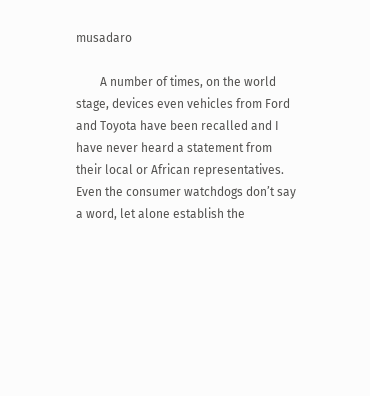musadaro

        A number of times, on the world stage, devices even vehicles from Ford and Toyota have been recalled and I have never heard a statement from their local or African representatives. Even the consumer watchdogs don’t say a word, let alone establish the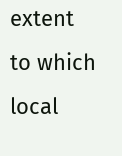extent to which local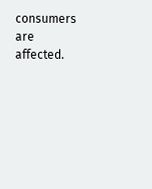consumers are affected.